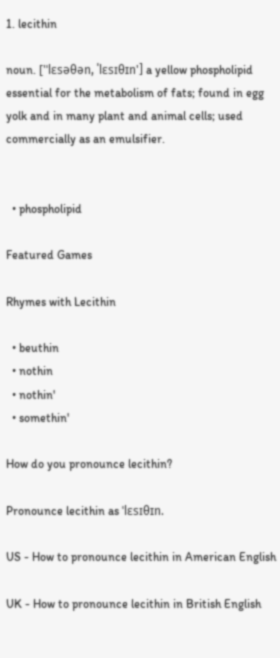1. lecithin

noun. ['ˈlɛsəθən, ˈlɛsɪθɪn'] a yellow phospholipid essential for the metabolism of fats; found in egg yolk and in many plant and animal cells; used commercially as an emulsifier.


  • phospholipid

Featured Games

Rhymes with Lecithin

  • beuthin
  • nothin
  • nothin'
  • somethin'

How do you pronounce lecithin?

Pronounce lecithin as ˈlɛsɪθɪn.

US - How to pronounce lecithin in American English

UK - How to pronounce lecithin in British English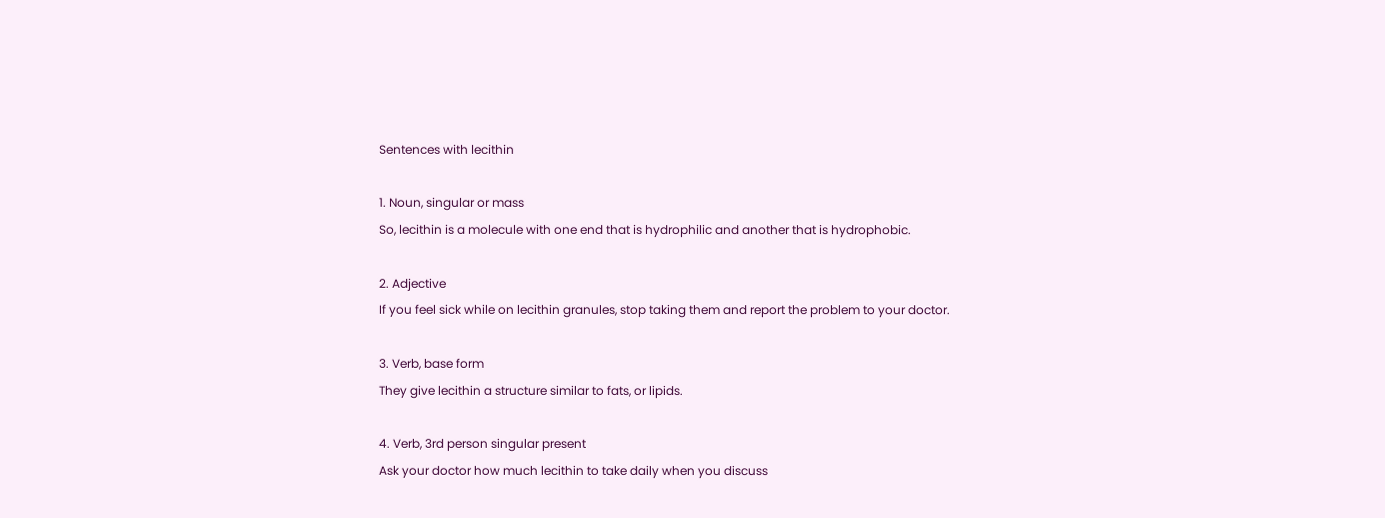Sentences with lecithin

1. Noun, singular or mass
So, lecithin is a molecule with one end that is hydrophilic and another that is hydrophobic.

2. Adjective
If you feel sick while on lecithin granules, stop taking them and report the problem to your doctor.

3. Verb, base form
They give lecithin a structure similar to fats, or lipids.

4. Verb, 3rd person singular present
Ask your doctor how much lecithin to take daily when you discuss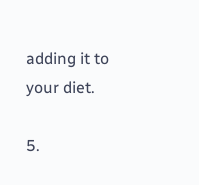adding it to your diet.

5.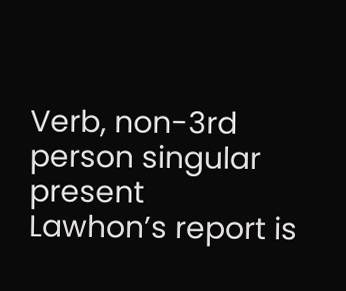Verb, non-3rd person singular present
Lawhon’s report is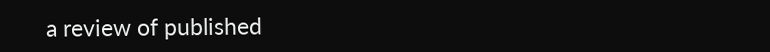a review of published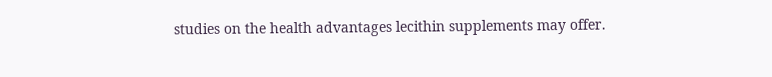studies on the health advantages lecithin supplements may offer.